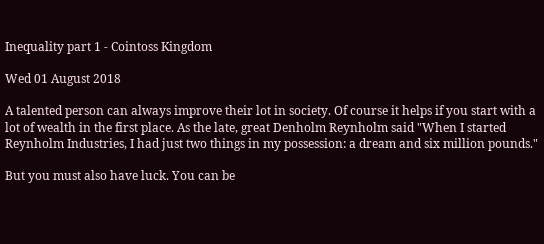Inequality part 1 - Cointoss Kingdom

Wed 01 August 2018

A talented person can always improve their lot in society. Of course it helps if you start with a lot of wealth in the first place. As the late, great Denholm Reynholm said "When I started Reynholm Industries, I had just two things in my possession: a dream and six million pounds."

But you must also have luck. You can be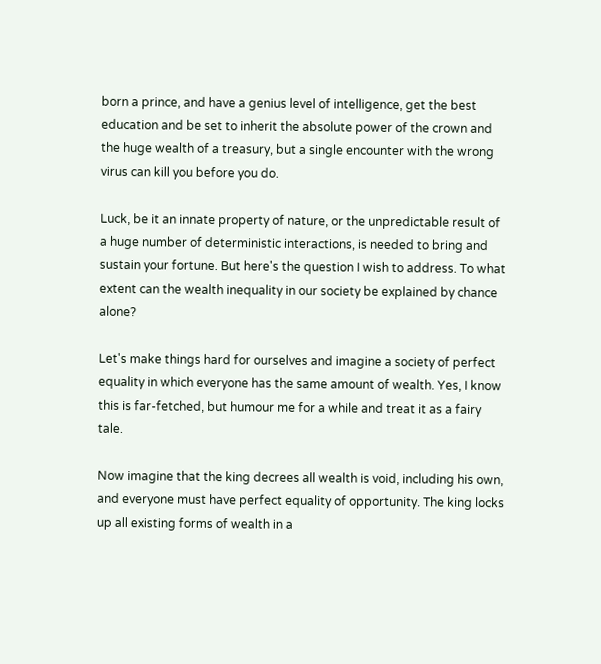born a prince, and have a genius level of intelligence, get the best education and be set to inherit the absolute power of the crown and the huge wealth of a treasury, but a single encounter with the wrong virus can kill you before you do.

Luck, be it an innate property of nature, or the unpredictable result of a huge number of deterministic interactions, is needed to bring and sustain your fortune. But here's the question I wish to address. To what extent can the wealth inequality in our society be explained by chance alone?

Let's make things hard for ourselves and imagine a society of perfect equality in which everyone has the same amount of wealth. Yes, I know this is far-fetched, but humour me for a while and treat it as a fairy tale.

Now imagine that the king decrees all wealth is void, including his own, and everyone must have perfect equality of opportunity. The king locks up all existing forms of wealth in a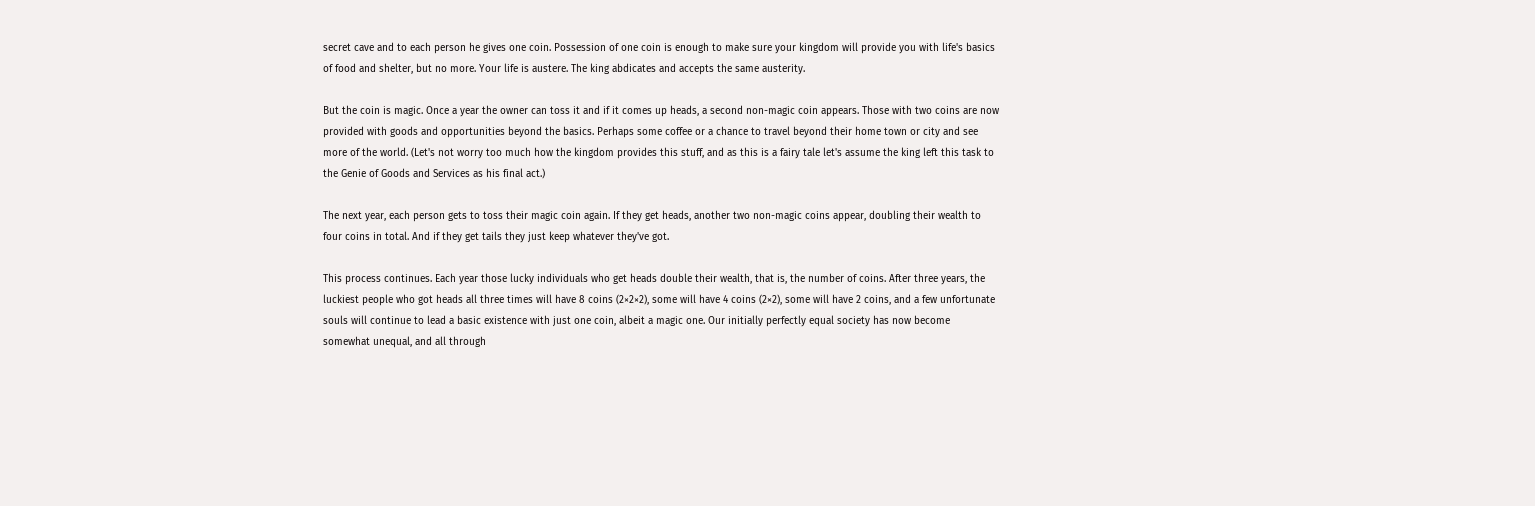secret cave and to each person he gives one coin. Possession of one coin is enough to make sure your kingdom will provide you with life's basics of food and shelter, but no more. Your life is austere. The king abdicates and accepts the same austerity.

But the coin is magic. Once a year the owner can toss it and if it comes up heads, a second non-magic coin appears. Those with two coins are now provided with goods and opportunities beyond the basics. Perhaps some coffee or a chance to travel beyond their home town or city and see more of the world. (Let's not worry too much how the kingdom provides this stuff, and as this is a fairy tale let's assume the king left this task to the Genie of Goods and Services as his final act.)

The next year, each person gets to toss their magic coin again. If they get heads, another two non-magic coins appear, doubling their wealth to four coins in total. And if they get tails they just keep whatever they've got.

This process continues. Each year those lucky individuals who get heads double their wealth, that is, the number of coins. After three years, the luckiest people who got heads all three times will have 8 coins (2×2×2), some will have 4 coins (2×2), some will have 2 coins, and a few unfortunate souls will continue to lead a basic existence with just one coin, albeit a magic one. Our initially perfectly equal society has now become somewhat unequal, and all through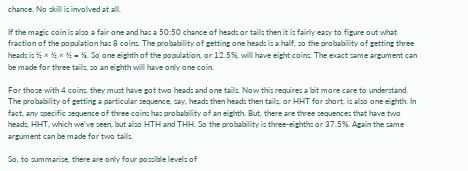chance. No skill is involved at all.

If the magic coin is also a fair one and has a 50:50 chance of heads or tails then it is fairly easy to figure out what fraction of the population has 8 coins. The probability of getting one heads is a half, so the probability of getting three heads is ½ × ½ × ½ = ⅛. So one eighth of the population, or 12.5%, will have eight coins. The exact same argument can be made for three tails, so an eighth will have only one coin.

For those with 4 coins, they must have got two heads and one tails. Now this requires a bit more care to understand. The probability of getting a particular sequence, say, heads then heads then tails, or HHT for short, is also one eighth. In fact, any specific sequence of three coins has probability of an eighth. But, there are three sequences that have two heads, HHT, which we've seen, but also HTH and THH. So the probability is three-eighths or 37.5%. Again the same argument can be made for two tails.

So, to summarise, there are only four possible levels of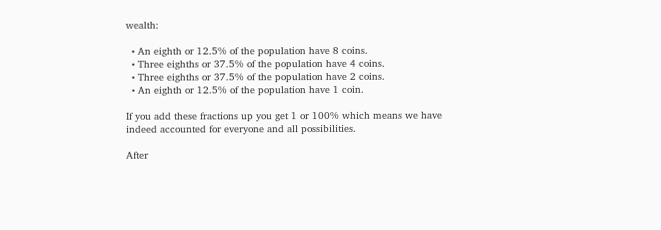wealth:

  • An eighth or 12.5% of the population have 8 coins.
  • Three eighths or 37.5% of the population have 4 coins.
  • Three eighths or 37.5% of the population have 2 coins.
  • An eighth or 12.5% of the population have 1 coin.

If you add these fractions up you get 1 or 100% which means we have indeed accounted for everyone and all possibilities.

After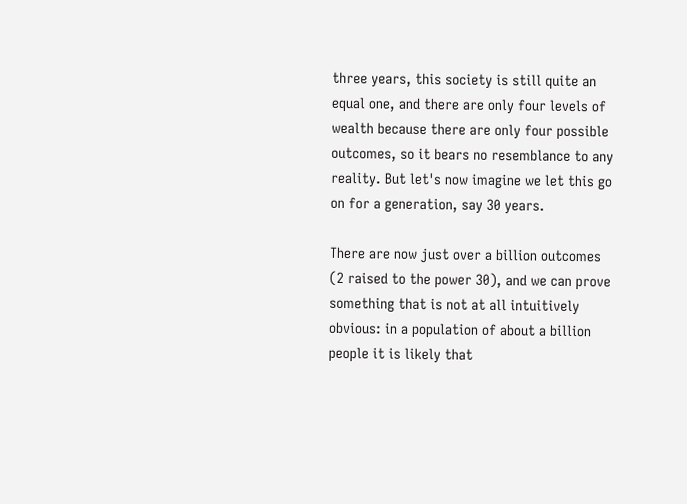three years, this society is still quite an equal one, and there are only four levels of wealth because there are only four possible outcomes, so it bears no resemblance to any reality. But let's now imagine we let this go on for a generation, say 30 years.

There are now just over a billion outcomes (2 raised to the power 30), and we can prove something that is not at all intuitively obvious: in a population of about a billion people it is likely that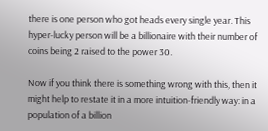there is one person who got heads every single year. This hyper-lucky person will be a billionaire with their number of coins being 2 raised to the power 30.

Now if you think there is something wrong with this, then it might help to restate it in a more intuition-friendly way: in a population of a billion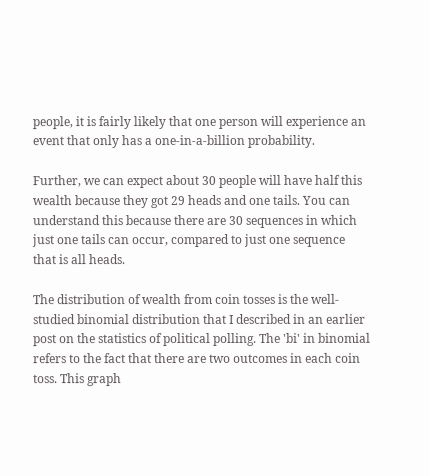people, it is fairly likely that one person will experience an event that only has a one-in-a-billion probability.

Further, we can expect about 30 people will have half this wealth because they got 29 heads and one tails. You can understand this because there are 30 sequences in which just one tails can occur, compared to just one sequence that is all heads.

The distribution of wealth from coin tosses is the well-studied binomial distribution that I described in an earlier post on the statistics of political polling. The 'bi' in binomial refers to the fact that there are two outcomes in each coin toss. This graph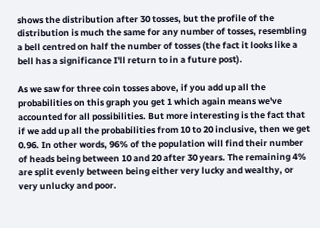shows the distribution after 30 tosses, but the profile of the distribution is much the same for any number of tosses, resembling a bell centred on half the number of tosses (the fact it looks like a bell has a significance I'll return to in a future post).

As we saw for three coin tosses above, if you add up all the probabilities on this graph you get 1 which again means we've accounted for all possibilities. But more interesting is the fact that if we add up all the probabilities from 10 to 20 inclusive, then we get 0.96. In other words, 96% of the population will find their number of heads being between 10 and 20 after 30 years. The remaining 4% are split evenly between being either very lucky and wealthy, or very unlucky and poor.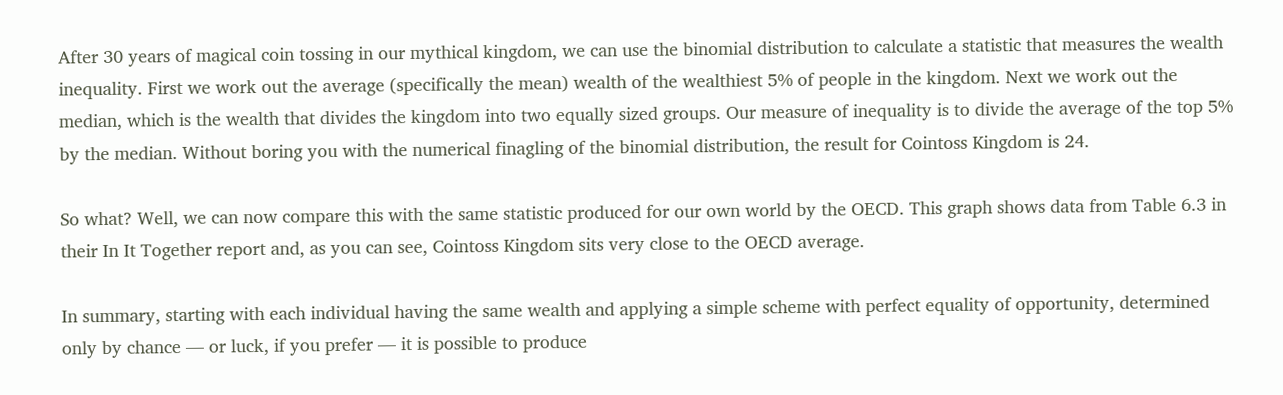After 30 years of magical coin tossing in our mythical kingdom, we can use the binomial distribution to calculate a statistic that measures the wealth inequality. First we work out the average (specifically the mean) wealth of the wealthiest 5% of people in the kingdom. Next we work out the median, which is the wealth that divides the kingdom into two equally sized groups. Our measure of inequality is to divide the average of the top 5% by the median. Without boring you with the numerical finagling of the binomial distribution, the result for Cointoss Kingdom is 24.

So what? Well, we can now compare this with the same statistic produced for our own world by the OECD. This graph shows data from Table 6.3 in their In It Together report and, as you can see, Cointoss Kingdom sits very close to the OECD average.

In summary, starting with each individual having the same wealth and applying a simple scheme with perfect equality of opportunity, determined only by chance — or luck, if you prefer — it is possible to produce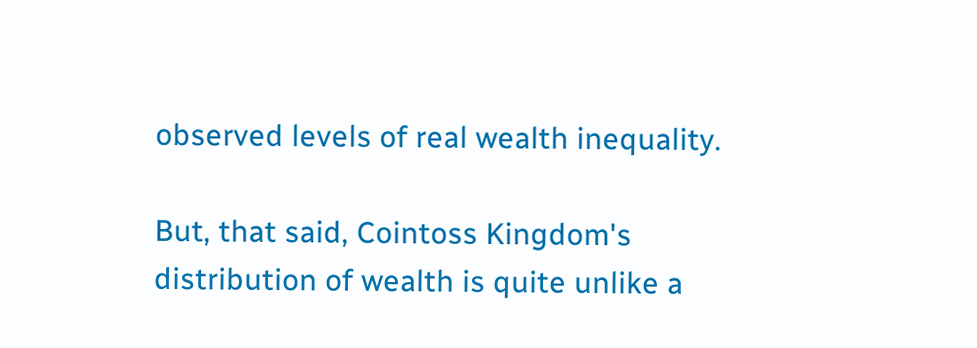observed levels of real wealth inequality.

But, that said, Cointoss Kingdom's distribution of wealth is quite unlike a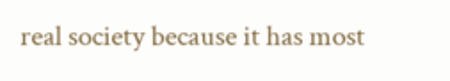real society because it has most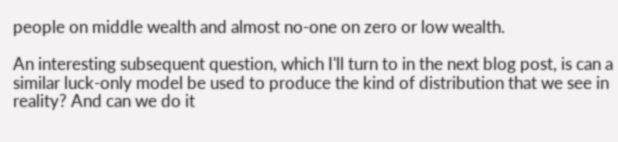people on middle wealth and almost no-one on zero or low wealth.

An interesting subsequent question, which I'll turn to in the next blog post, is can a similar luck-only model be used to produce the kind of distribution that we see in reality? And can we do it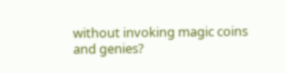without invoking magic coins and genies?